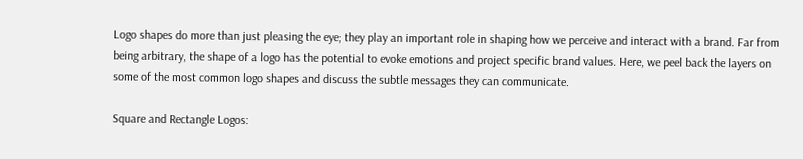Logo shapes do more than just pleasing the eye; they play an important role in shaping how we perceive and interact with a brand. Far from being arbitrary, the shape of a logo has the potential to evoke emotions and project specific brand values. Here, we peel back the layers on some of the most common logo shapes and discuss the subtle messages they can communicate.

Square and Rectangle Logos: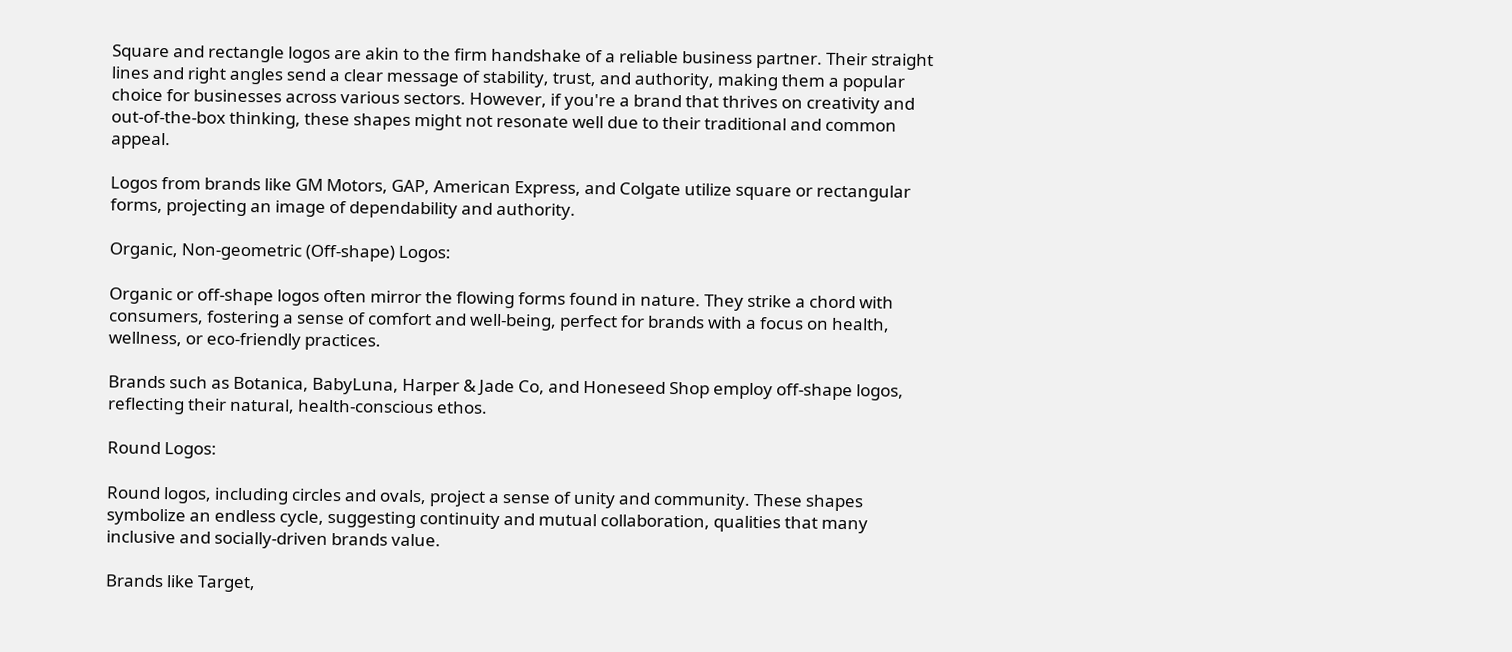Square and rectangle logos are akin to the firm handshake of a reliable business partner. Their straight lines and right angles send a clear message of stability, trust, and authority, making them a popular choice for businesses across various sectors. However, if you're a brand that thrives on creativity and out-of-the-box thinking, these shapes might not resonate well due to their traditional and common appeal.

Logos from brands like GM Motors, GAP, American Express, and Colgate utilize square or rectangular forms, projecting an image of dependability and authority.

Organic, Non-geometric (Off-shape) Logos:

Organic or off-shape logos often mirror the flowing forms found in nature. They strike a chord with consumers, fostering a sense of comfort and well-being, perfect for brands with a focus on health, wellness, or eco-friendly practices.

Brands such as Botanica, BabyLuna, Harper & Jade Co, and Honeseed Shop employ off-shape logos, reflecting their natural, health-conscious ethos.

Round Logos:

Round logos, including circles and ovals, project a sense of unity and community. These shapes symbolize an endless cycle, suggesting continuity and mutual collaboration, qualities that many inclusive and socially-driven brands value.

Brands like Target,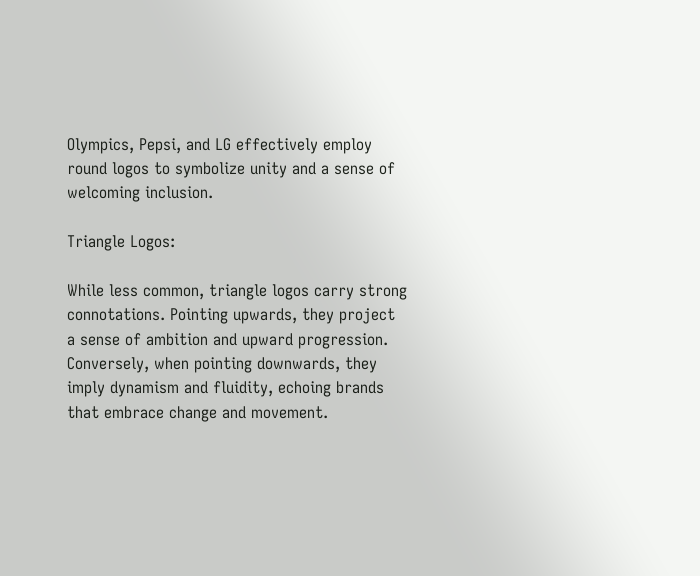Olympics, Pepsi, and LG effectively employ round logos to symbolize unity and a sense of welcoming inclusion.

Triangle Logos:

While less common, triangle logos carry strong connotations. Pointing upwards, they project a sense of ambition and upward progression. Conversely, when pointing downwards, they imply dynamism and fluidity, echoing brands that embrace change and movement.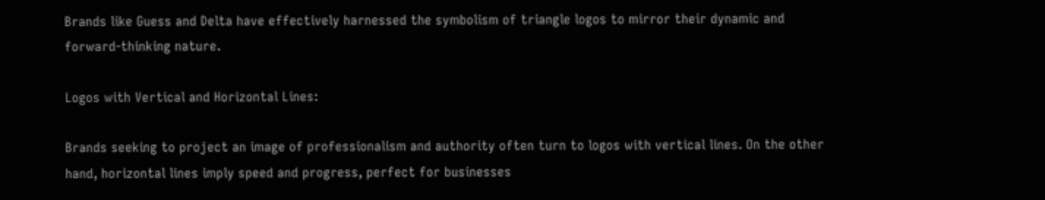Brands like Guess and Delta have effectively harnessed the symbolism of triangle logos to mirror their dynamic and forward-thinking nature.

Logos with Vertical and Horizontal Lines:

Brands seeking to project an image of professionalism and authority often turn to logos with vertical lines. On the other hand, horizontal lines imply speed and progress, perfect for businesses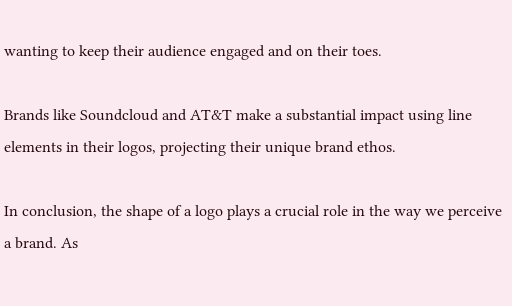wanting to keep their audience engaged and on their toes.

Brands like Soundcloud and AT&T make a substantial impact using line elements in their logos, projecting their unique brand ethos.

In conclusion, the shape of a logo plays a crucial role in the way we perceive a brand. As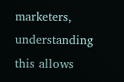marketers, understanding this allows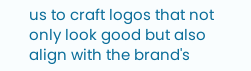us to craft logos that not only look good but also align with the brand's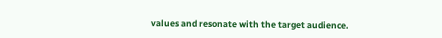values and resonate with the target audience.